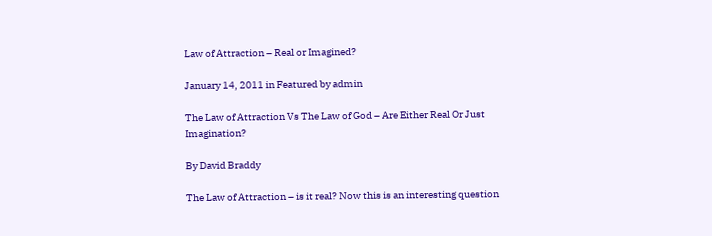Law of Attraction – Real or Imagined?

January 14, 2011 in Featured by admin

The Law of Attraction Vs The Law of God – Are Either Real Or Just Imagination?

By David Braddy

The Law of Attraction – is it real? Now this is an interesting question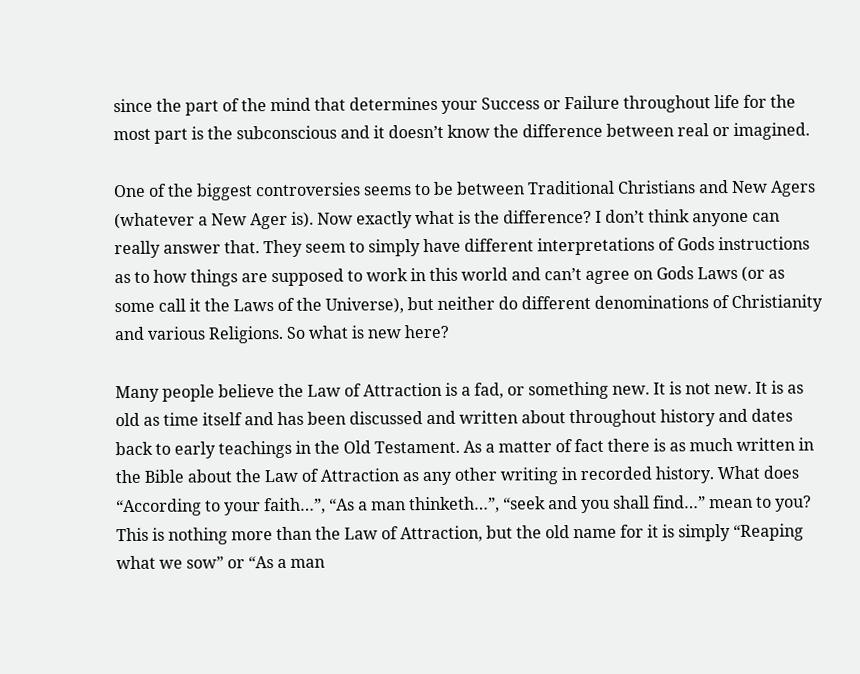since the part of the mind that determines your Success or Failure throughout life for the most part is the subconscious and it doesn’t know the difference between real or imagined.

One of the biggest controversies seems to be between Traditional Christians and New Agers (whatever a New Ager is). Now exactly what is the difference? I don’t think anyone can really answer that. They seem to simply have different interpretations of Gods instructions as to how things are supposed to work in this world and can’t agree on Gods Laws (or as some call it the Laws of the Universe), but neither do different denominations of Christianity and various Religions. So what is new here?

Many people believe the Law of Attraction is a fad, or something new. It is not new. It is as old as time itself and has been discussed and written about throughout history and dates back to early teachings in the Old Testament. As a matter of fact there is as much written in the Bible about the Law of Attraction as any other writing in recorded history. What does “According to your faith…”, “As a man thinketh…”, “seek and you shall find…” mean to you? This is nothing more than the Law of Attraction, but the old name for it is simply “Reaping what we sow” or “As a man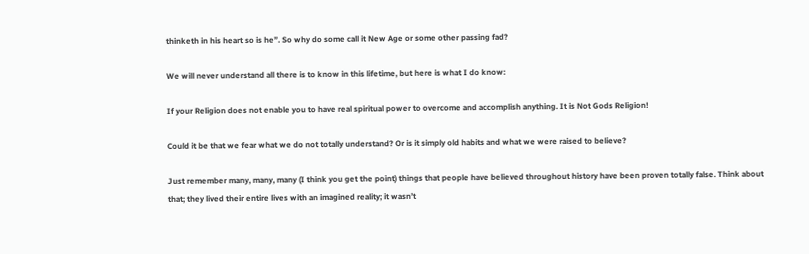thinketh in his heart so is he”. So why do some call it New Age or some other passing fad?

We will never understand all there is to know in this lifetime, but here is what I do know:

If your Religion does not enable you to have real spiritual power to overcome and accomplish anything. It is Not Gods Religion!

Could it be that we fear what we do not totally understand? Or is it simply old habits and what we were raised to believe?

Just remember many, many, many (I think you get the point) things that people have believed throughout history have been proven totally false. Think about that; they lived their entire lives with an imagined reality; it wasn’t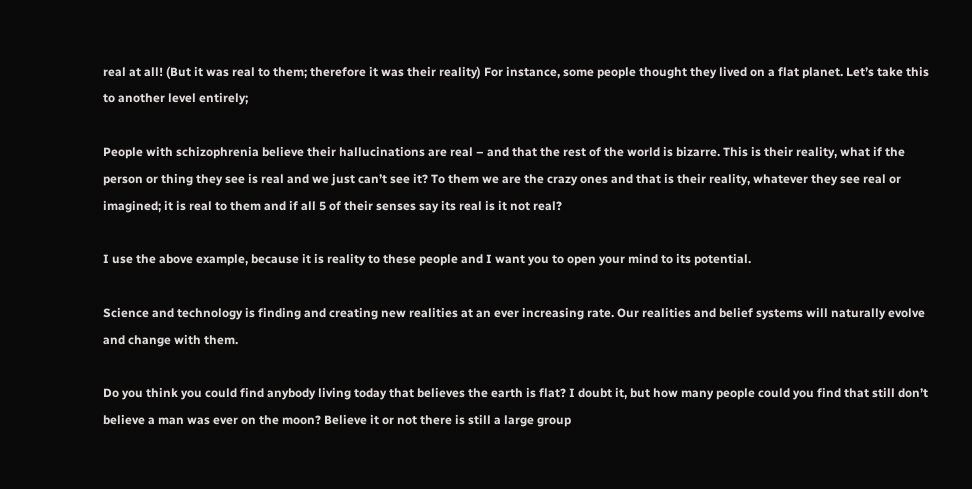real at all! (But it was real to them; therefore it was their reality) For instance, some people thought they lived on a flat planet. Let’s take this to another level entirely;

People with schizophrenia believe their hallucinations are real – and that the rest of the world is bizarre. This is their reality, what if the person or thing they see is real and we just can’t see it? To them we are the crazy ones and that is their reality, whatever they see real or imagined; it is real to them and if all 5 of their senses say its real is it not real?

I use the above example, because it is reality to these people and I want you to open your mind to its potential.

Science and technology is finding and creating new realities at an ever increasing rate. Our realities and belief systems will naturally evolve and change with them.

Do you think you could find anybody living today that believes the earth is flat? I doubt it, but how many people could you find that still don’t believe a man was ever on the moon? Believe it or not there is still a large group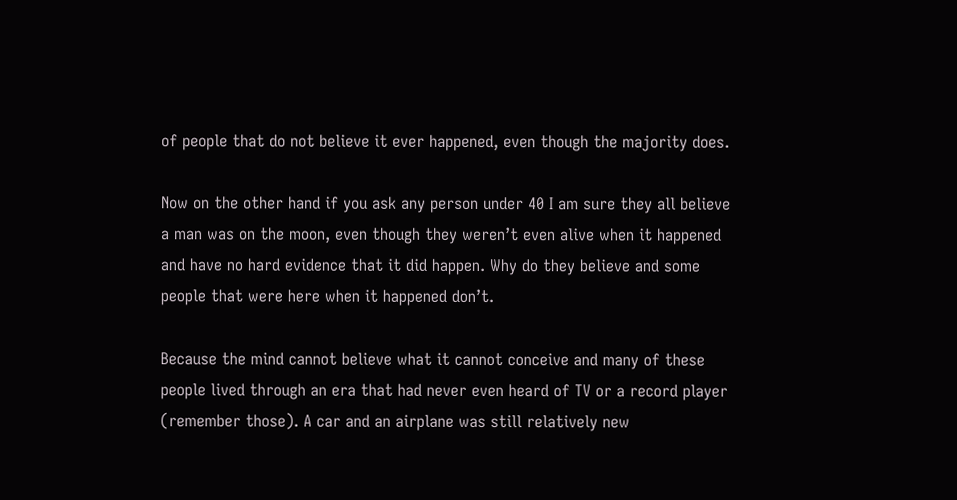of people that do not believe it ever happened, even though the majority does.

Now on the other hand if you ask any person under 40 I am sure they all believe a man was on the moon, even though they weren’t even alive when it happened and have no hard evidence that it did happen. Why do they believe and some people that were here when it happened don’t.

Because the mind cannot believe what it cannot conceive and many of these people lived through an era that had never even heard of TV or a record player (remember those). A car and an airplane was still relatively new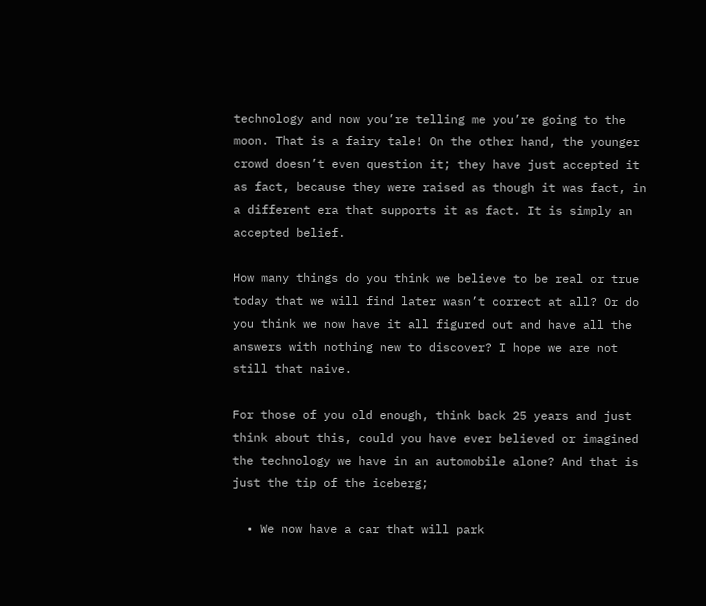technology and now you’re telling me you’re going to the moon. That is a fairy tale! On the other hand, the younger crowd doesn’t even question it; they have just accepted it as fact, because they were raised as though it was fact, in a different era that supports it as fact. It is simply an accepted belief.

How many things do you think we believe to be real or true today that we will find later wasn’t correct at all? Or do you think we now have it all figured out and have all the answers with nothing new to discover? I hope we are not still that naive.

For those of you old enough, think back 25 years and just think about this, could you have ever believed or imagined the technology we have in an automobile alone? And that is just the tip of the iceberg;

  • We now have a car that will park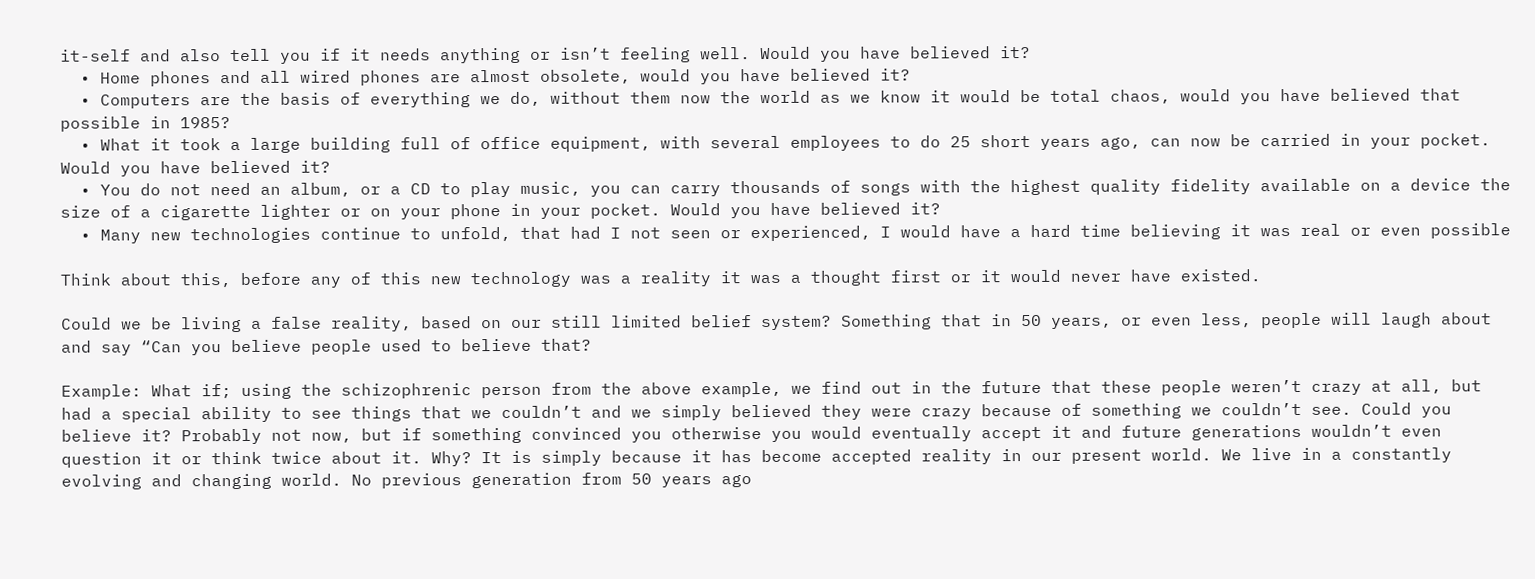it-self and also tell you if it needs anything or isn’t feeling well. Would you have believed it?
  • Home phones and all wired phones are almost obsolete, would you have believed it?
  • Computers are the basis of everything we do, without them now the world as we know it would be total chaos, would you have believed that possible in 1985?
  • What it took a large building full of office equipment, with several employees to do 25 short years ago, can now be carried in your pocket. Would you have believed it?
  • You do not need an album, or a CD to play music, you can carry thousands of songs with the highest quality fidelity available on a device the size of a cigarette lighter or on your phone in your pocket. Would you have believed it?
  • Many new technologies continue to unfold, that had I not seen or experienced, I would have a hard time believing it was real or even possible

Think about this, before any of this new technology was a reality it was a thought first or it would never have existed.

Could we be living a false reality, based on our still limited belief system? Something that in 50 years, or even less, people will laugh about and say “Can you believe people used to believe that?

Example: What if; using the schizophrenic person from the above example, we find out in the future that these people weren’t crazy at all, but had a special ability to see things that we couldn’t and we simply believed they were crazy because of something we couldn’t see. Could you believe it? Probably not now, but if something convinced you otherwise you would eventually accept it and future generations wouldn’t even question it or think twice about it. Why? It is simply because it has become accepted reality in our present world. We live in a constantly evolving and changing world. No previous generation from 50 years ago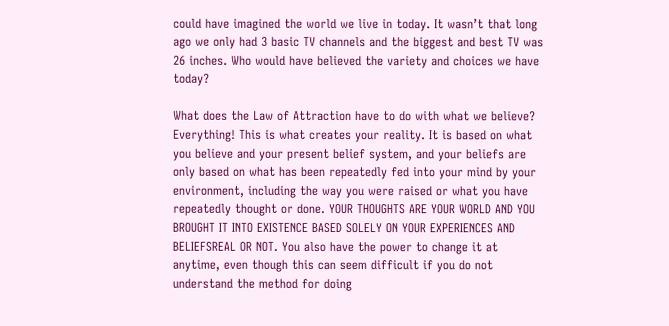could have imagined the world we live in today. It wasn’t that long ago we only had 3 basic TV channels and the biggest and best TV was 26 inches. Who would have believed the variety and choices we have today?

What does the Law of Attraction have to do with what we believe? Everything! This is what creates your reality. It is based on what you believe and your present belief system, and your beliefs are only based on what has been repeatedly fed into your mind by your environment, including the way you were raised or what you have repeatedly thought or done. YOUR THOUGHTS ARE YOUR WORLD AND YOU BROUGHT IT INTO EXISTENCE BASED SOLELY ON YOUR EXPERIENCES AND BELIEFSREAL OR NOT. You also have the power to change it at anytime, even though this can seem difficult if you do not understand the method for doing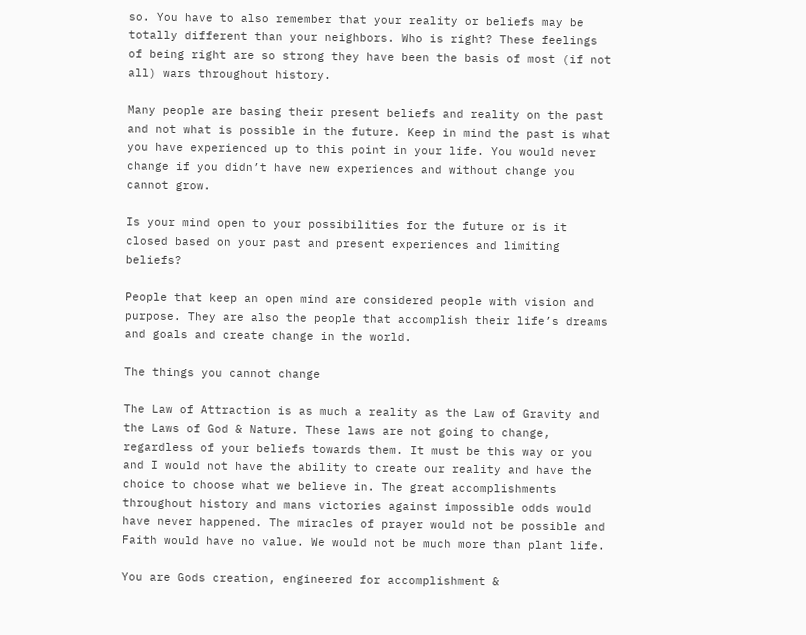so. You have to also remember that your reality or beliefs may be totally different than your neighbors. Who is right? These feelings of being right are so strong they have been the basis of most (if not all) wars throughout history.

Many people are basing their present beliefs and reality on the past and not what is possible in the future. Keep in mind the past is what you have experienced up to this point in your life. You would never change if you didn’t have new experiences and without change you cannot grow.

Is your mind open to your possibilities for the future or is it closed based on your past and present experiences and limiting beliefs?

People that keep an open mind are considered people with vision and purpose. They are also the people that accomplish their life’s dreams and goals and create change in the world.

The things you cannot change

The Law of Attraction is as much a reality as the Law of Gravity and the Laws of God & Nature. These laws are not going to change, regardless of your beliefs towards them. It must be this way or you and I would not have the ability to create our reality and have the choice to choose what we believe in. The great accomplishments throughout history and mans victories against impossible odds would have never happened. The miracles of prayer would not be possible and Faith would have no value. We would not be much more than plant life.

You are Gods creation, engineered for accomplishment &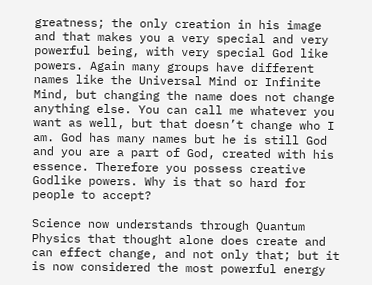greatness; the only creation in his image and that makes you a very special and very powerful being, with very special God like powers. Again many groups have different names like the Universal Mind or Infinite Mind, but changing the name does not change anything else. You can call me whatever you want as well, but that doesn’t change who I am. God has many names but he is still God and you are a part of God, created with his essence. Therefore you possess creative Godlike powers. Why is that so hard for people to accept?

Science now understands through Quantum Physics that thought alone does create and can effect change, and not only that; but it is now considered the most powerful energy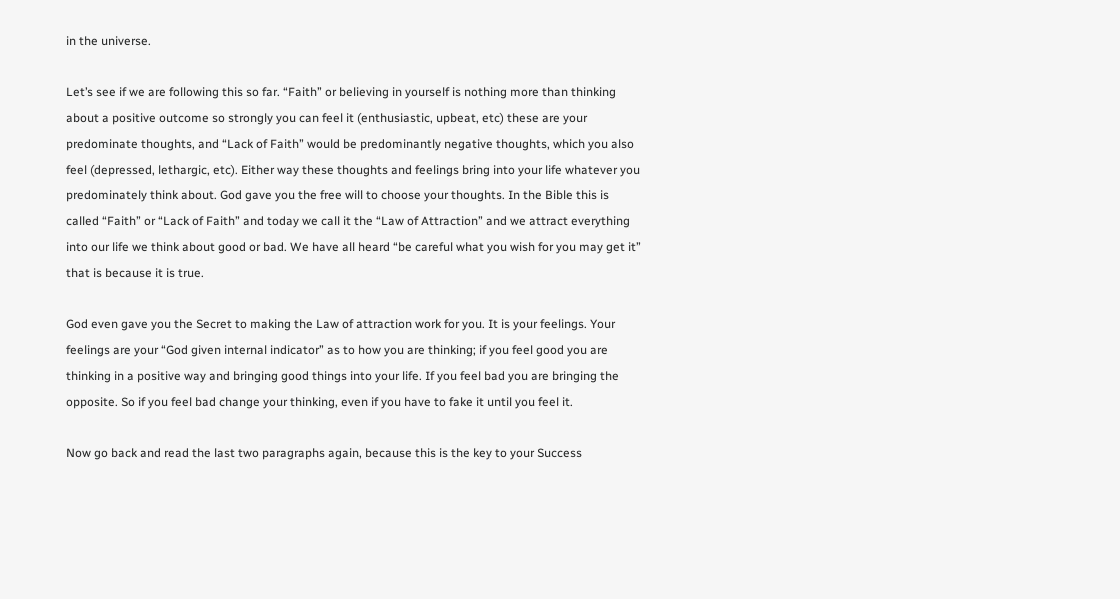in the universe.

Let’s see if we are following this so far. “Faith” or believing in yourself is nothing more than thinking about a positive outcome so strongly you can feel it (enthusiastic, upbeat, etc) these are your predominate thoughts, and “Lack of Faith” would be predominantly negative thoughts, which you also feel (depressed, lethargic, etc). Either way these thoughts and feelings bring into your life whatever you predominately think about. God gave you the free will to choose your thoughts. In the Bible this is called “Faith” or “Lack of Faith” and today we call it the “Law of Attraction” and we attract everything into our life we think about good or bad. We have all heard “be careful what you wish for you may get it” that is because it is true.

God even gave you the Secret to making the Law of attraction work for you. It is your feelings. Your feelings are your “God given internal indicator” as to how you are thinking; if you feel good you are thinking in a positive way and bringing good things into your life. If you feel bad you are bringing the opposite. So if you feel bad change your thinking, even if you have to fake it until you feel it.

Now go back and read the last two paragraphs again, because this is the key to your Success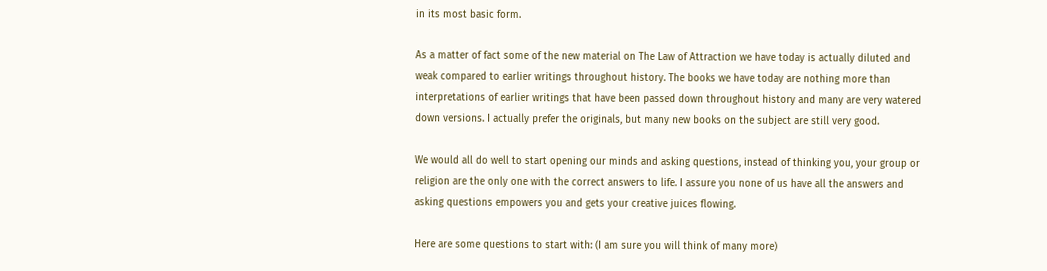in its most basic form.

As a matter of fact some of the new material on The Law of Attraction we have today is actually diluted and weak compared to earlier writings throughout history. The books we have today are nothing more than interpretations of earlier writings that have been passed down throughout history and many are very watered down versions. I actually prefer the originals, but many new books on the subject are still very good.

We would all do well to start opening our minds and asking questions, instead of thinking you, your group or religion are the only one with the correct answers to life. I assure you none of us have all the answers and asking questions empowers you and gets your creative juices flowing.

Here are some questions to start with: (I am sure you will think of many more)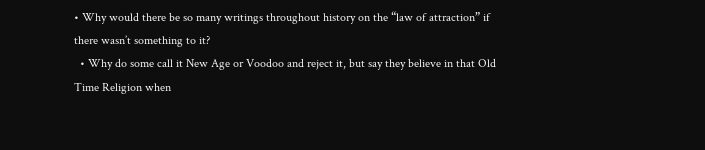• Why would there be so many writings throughout history on the “law of attraction” if there wasn’t something to it?
  • Why do some call it New Age or Voodoo and reject it, but say they believe in that Old Time Religion when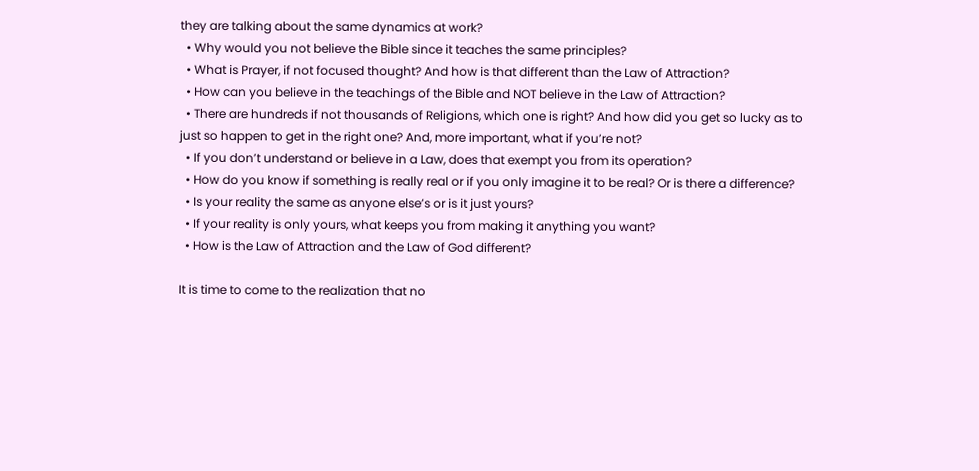they are talking about the same dynamics at work?
  • Why would you not believe the Bible since it teaches the same principles?
  • What is Prayer, if not focused thought? And how is that different than the Law of Attraction?
  • How can you believe in the teachings of the Bible and NOT believe in the Law of Attraction?
  • There are hundreds if not thousands of Religions, which one is right? And how did you get so lucky as to just so happen to get in the right one? And, more important, what if you’re not?
  • If you don’t understand or believe in a Law, does that exempt you from its operation?
  • How do you know if something is really real or if you only imagine it to be real? Or is there a difference?
  • Is your reality the same as anyone else’s or is it just yours?
  • If your reality is only yours, what keeps you from making it anything you want?
  • How is the Law of Attraction and the Law of God different?

It is time to come to the realization that no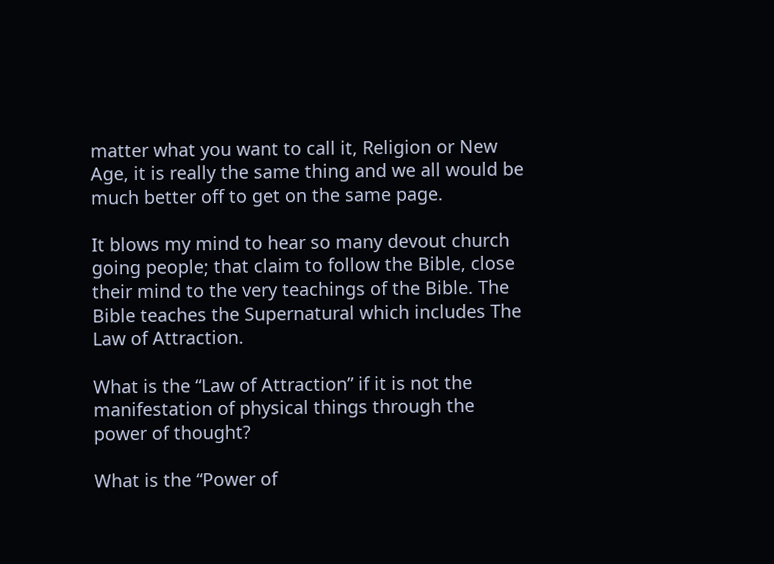matter what you want to call it, Religion or New Age, it is really the same thing and we all would be much better off to get on the same page.

It blows my mind to hear so many devout church going people; that claim to follow the Bible, close their mind to the very teachings of the Bible. The Bible teaches the Supernatural which includes The Law of Attraction.

What is the “Law of Attraction” if it is not the manifestation of physical things through the power of thought?

What is the “Power of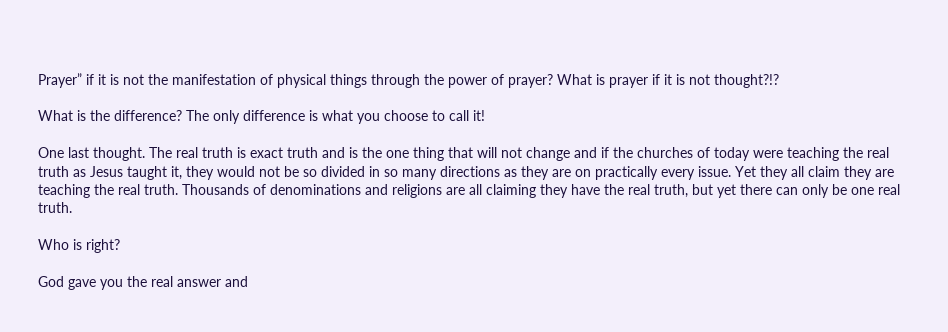Prayer” if it is not the manifestation of physical things through the power of prayer? What is prayer if it is not thought?!?

What is the difference? The only difference is what you choose to call it!

One last thought. The real truth is exact truth and is the one thing that will not change and if the churches of today were teaching the real truth as Jesus taught it, they would not be so divided in so many directions as they are on practically every issue. Yet they all claim they are teaching the real truth. Thousands of denominations and religions are all claiming they have the real truth, but yet there can only be one real truth.

Who is right?

God gave you the real answer and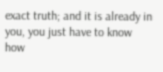exact truth; and it is already in you, you just have to know how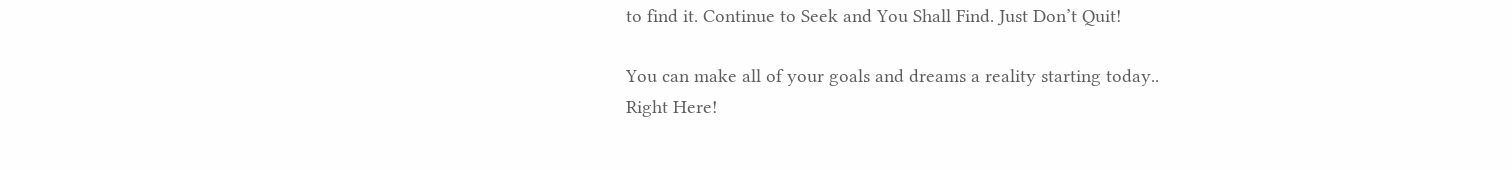to find it. Continue to Seek and You Shall Find. Just Don’t Quit!

You can make all of your goals and dreams a reality starting today..
Right Here!